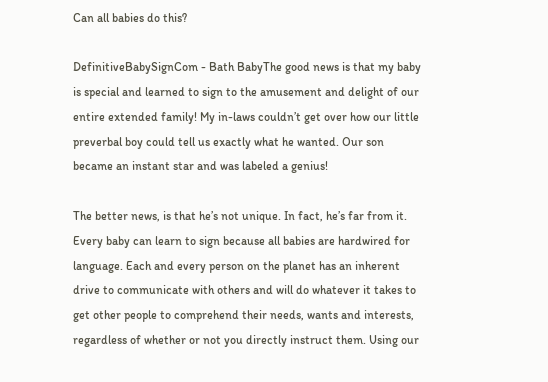Can all babies do this?

DefinitiveBabySignCom - Bath BabyThe good news is that my baby is special and learned to sign to the amusement and delight of our entire extended family! My in-laws couldn’t get over how our little preverbal boy could tell us exactly what he wanted. Our son became an instant star and was labeled a genius!

The better news, is that he’s not unique. In fact, he’s far from it. Every baby can learn to sign because all babies are hardwired for language. Each and every person on the planet has an inherent drive to communicate with others and will do whatever it takes to get other people to comprehend their needs, wants and interests, regardless of whether or not you directly instruct them. Using our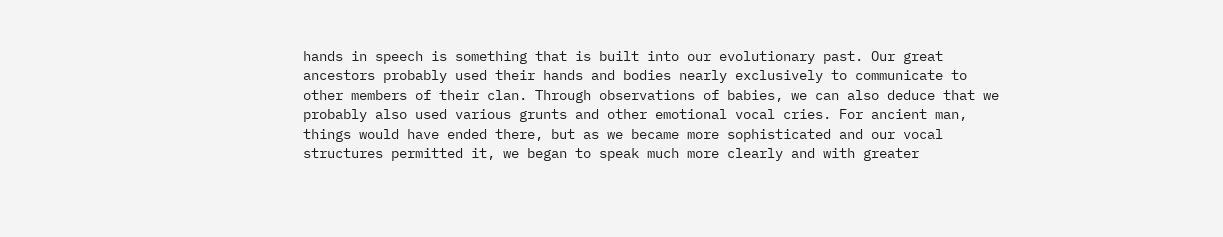hands in speech is something that is built into our evolutionary past. Our great ancestors probably used their hands and bodies nearly exclusively to communicate to other members of their clan. Through observations of babies, we can also deduce that we probably also used various grunts and other emotional vocal cries. For ancient man, things would have ended there, but as we became more sophisticated and our vocal structures permitted it, we began to speak much more clearly and with greater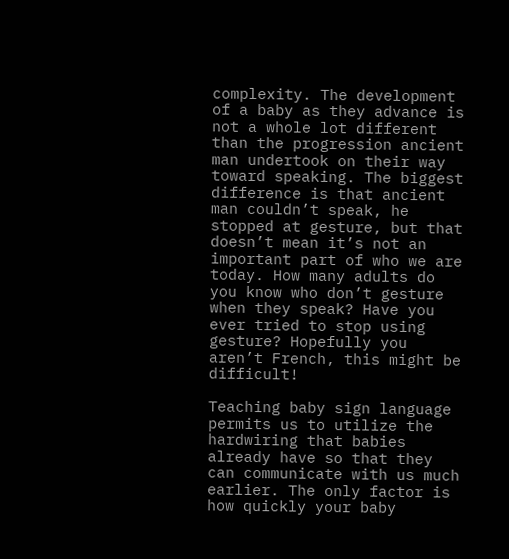complexity. The development of a baby as they advance is not a whole lot different than the progression ancient man undertook on their way toward speaking. The biggest difference is that ancient man couldn’t speak, he stopped at gesture, but that doesn’t mean it’s not an important part of who we are today. How many adults do you know who don’t gesture when they speak? Have you ever tried to stop using gesture? Hopefully you aren’t French, this might be difficult!

Teaching baby sign language permits us to utilize the hardwiring that babies already have so that they can communicate with us much earlier. The only factor is how quickly your baby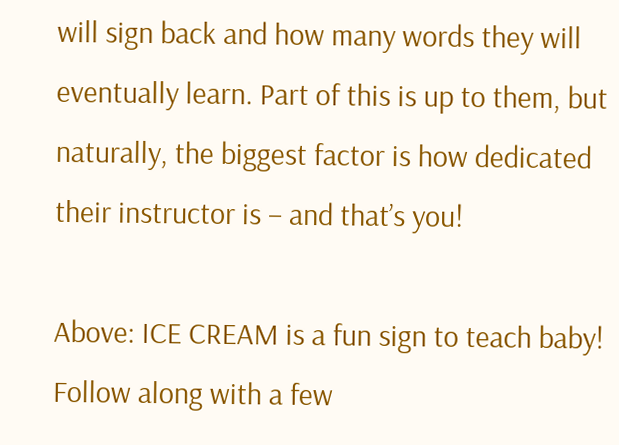will sign back and how many words they will eventually learn. Part of this is up to them, but naturally, the biggest factor is how dedicated their instructor is – and that’s you!

Above: ICE CREAM is a fun sign to teach baby! Follow along with a few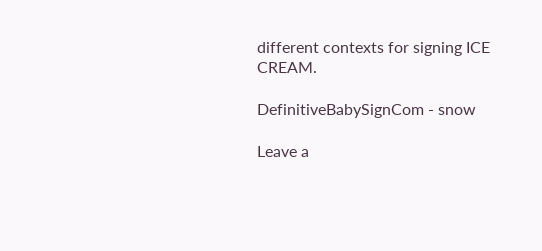different contexts for signing ICE CREAM.

DefinitiveBabySignCom - snow

Leave a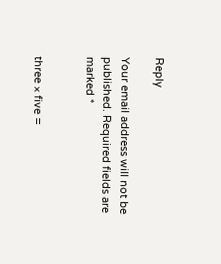Reply

Your email address will not be published. Required fields are marked *


three × five =